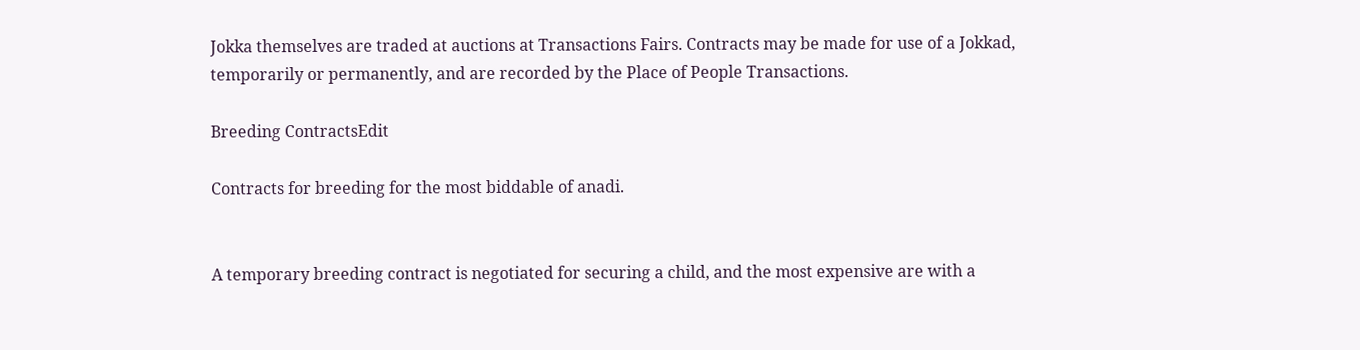Jokka themselves are traded at auctions at Transactions Fairs. Contracts may be made for use of a Jokkad, temporarily or permanently, and are recorded by the Place of People Transactions.

Breeding ContractsEdit

Contracts for breeding for the most biddable of anadi.


A temporary breeding contract is negotiated for securing a child, and the most expensive are with a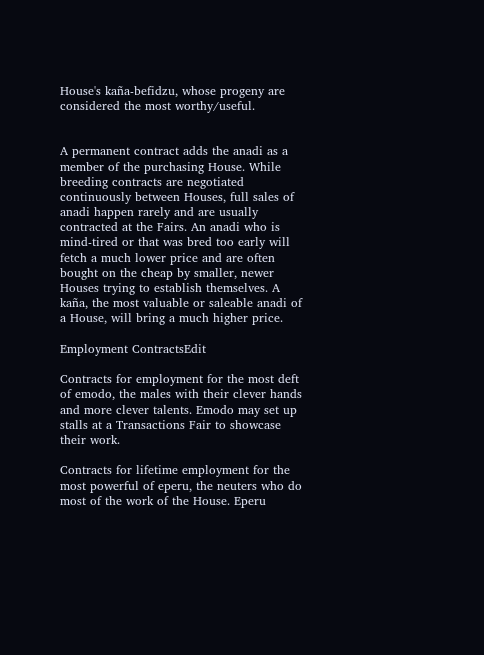House's kaña-befidzu, whose progeny are considered the most worthy/useful.


A permanent contract adds the anadi as a member of the purchasing House. While breeding contracts are negotiated continuously between Houses, full sales of anadi happen rarely and are usually contracted at the Fairs. An anadi who is mind-tired or that was bred too early will fetch a much lower price and are often bought on the cheap by smaller, newer Houses trying to establish themselves. A kaña, the most valuable or saleable anadi of a House, will bring a much higher price.

Employment ContractsEdit

Contracts for employment for the most deft of emodo, the males with their clever hands and more clever talents. Emodo may set up stalls at a Transactions Fair to showcase their work.

Contracts for lifetime employment for the most powerful of eperu, the neuters who do most of the work of the House. Eperu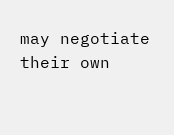may negotiate their own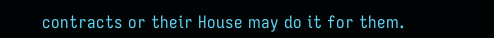contracts or their House may do it for them.